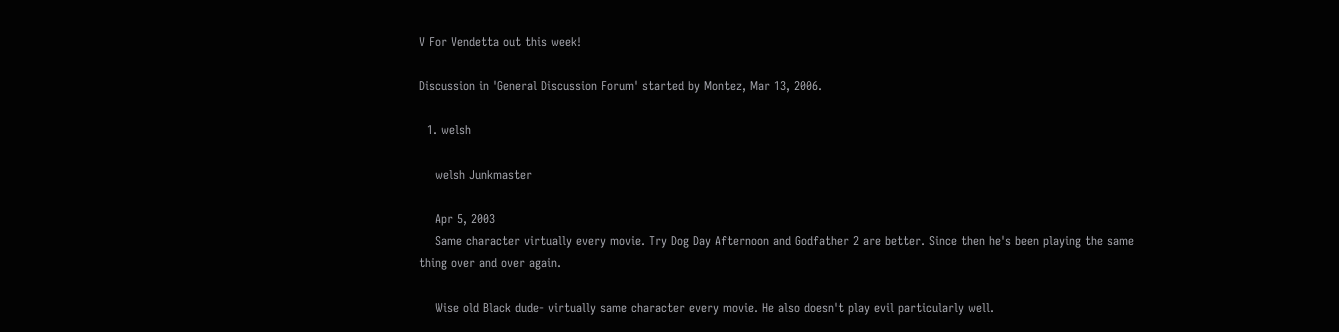V For Vendetta out this week!

Discussion in 'General Discussion Forum' started by Montez, Mar 13, 2006.

  1. welsh

    welsh Junkmaster

    Apr 5, 2003
    Same character virtually every movie. Try Dog Day Afternoon and Godfather 2 are better. Since then he's been playing the same thing over and over again.

    Wise old Black dude- virtually same character every movie. He also doesn't play evil particularly well.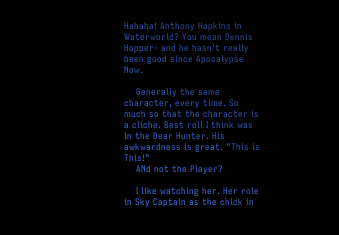Hahaha! Anthony Hopkins in Waterworld? You mean Dennis Hopper- and he hasn't really been good since Apocalypse Now.

    Generally the same character, every time. So much so that the character is a cliche. Best roll I think was in the Dear Hunter. His awkwardness is great. "This is This!"
    ANd not the Player?

    I like watching her. Her role in Sky Captain as the chick in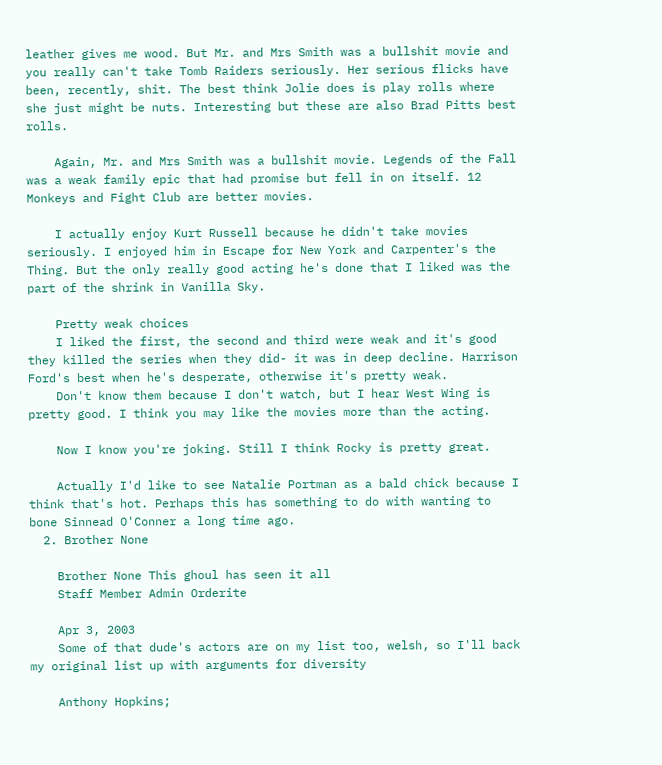leather gives me wood. But Mr. and Mrs Smith was a bullshit movie and you really can't take Tomb Raiders seriously. Her serious flicks have been, recently, shit. The best think Jolie does is play rolls where she just might be nuts. Interesting but these are also Brad Pitts best rolls.

    Again, Mr. and Mrs Smith was a bullshit movie. Legends of the Fall was a weak family epic that had promise but fell in on itself. 12 Monkeys and Fight Club are better movies.

    I actually enjoy Kurt Russell because he didn't take movies seriously. I enjoyed him in Escape for New York and Carpenter's the Thing. But the only really good acting he's done that I liked was the part of the shrink in Vanilla Sky.

    Pretty weak choices
    I liked the first, the second and third were weak and it's good they killed the series when they did- it was in deep decline. Harrison Ford's best when he's desperate, otherwise it's pretty weak.
    Don't know them because I don't watch, but I hear West Wing is pretty good. I think you may like the movies more than the acting.

    Now I know you're joking. Still I think Rocky is pretty great.

    Actually I'd like to see Natalie Portman as a bald chick because I think that's hot. Perhaps this has something to do with wanting to bone Sinnead O'Conner a long time ago.
  2. Brother None

    Brother None This ghoul has seen it all
    Staff Member Admin Orderite

    Apr 3, 2003
    Some of that dude's actors are on my list too, welsh, so I'll back my original list up with arguments for diversity

    Anthony Hopkins;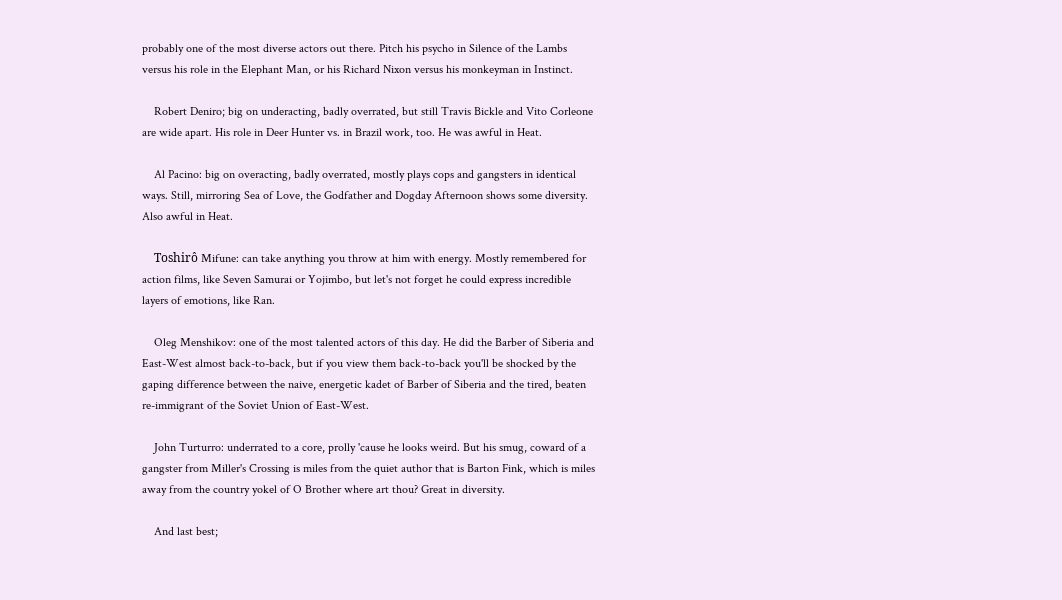probably one of the most diverse actors out there. Pitch his psycho in Silence of the Lambs versus his role in the Elephant Man, or his Richard Nixon versus his monkeyman in Instinct.

    Robert Deniro; big on underacting, badly overrated, but still Travis Bickle and Vito Corleone are wide apart. His role in Deer Hunter vs. in Brazil work, too. He was awful in Heat.

    Al Pacino: big on overacting, badly overrated, mostly plays cops and gangsters in identical ways. Still, mirroring Sea of Love, the Godfather and Dogday Afternoon shows some diversity. Also awful in Heat.

    Toshirô Mifune: can take anything you throw at him with energy. Mostly remembered for action films, like Seven Samurai or Yojimbo, but let's not forget he could express incredible layers of emotions, like Ran.

    Oleg Menshikov: one of the most talented actors of this day. He did the Barber of Siberia and East-West almost back-to-back, but if you view them back-to-back you'll be shocked by the gaping difference between the naive, energetic kadet of Barber of Siberia and the tired, beaten re-immigrant of the Soviet Union of East-West.

    John Turturro: underrated to a core, prolly 'cause he looks weird. But his smug, coward of a gangster from Miller's Crossing is miles from the quiet author that is Barton Fink, which is miles away from the country yokel of O Brother where art thou? Great in diversity.

    And last best;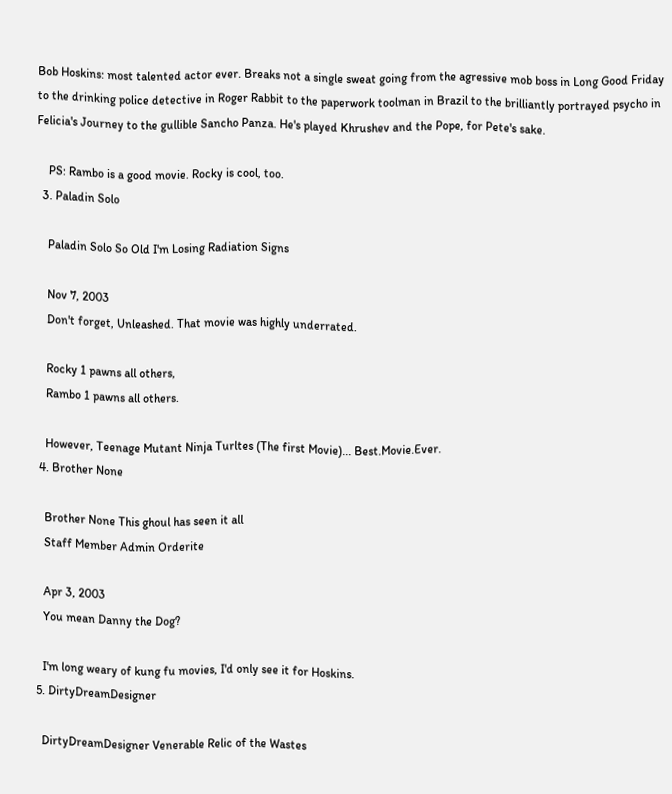Bob Hoskins: most talented actor ever. Breaks not a single sweat going from the agressive mob boss in Long Good Friday to the drinking police detective in Roger Rabbit to the paperwork toolman in Brazil to the brilliantly portrayed psycho in Felicia's Journey to the gullible Sancho Panza. He's played Khrushev and the Pope, for Pete's sake.

    PS: Rambo is a good movie. Rocky is cool, too.
  3. Paladin Solo

    Paladin Solo So Old I'm Losing Radiation Signs

    Nov 7, 2003
    Don't forget, Unleashed. That movie was highly underrated.

    Rocky 1 pawns all others,
    Rambo 1 pawns all others.

    However, Teenage Mutant Ninja Turltes (The first Movie)... Best.Movie.Ever.
  4. Brother None

    Brother None This ghoul has seen it all
    Staff Member Admin Orderite

    Apr 3, 2003
    You mean Danny the Dog?

    I'm long weary of kung fu movies, I'd only see it for Hoskins.
  5. DirtyDreamDesigner

    DirtyDreamDesigner Venerable Relic of the Wastes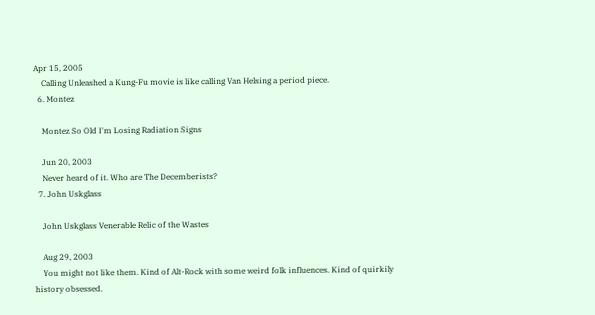Apr 15, 2005
    Calling Unleashed a Kung-Fu movie is like calling Van Helsing a period piece.
  6. Montez

    Montez So Old I'm Losing Radiation Signs

    Jun 20, 2003
    Never heard of it. Who are The Decemberists?
  7. John Uskglass

    John Uskglass Venerable Relic of the Wastes

    Aug 29, 2003
    You might not like them. Kind of Alt-Rock with some weird folk influences. Kind of quirkily history obsessed.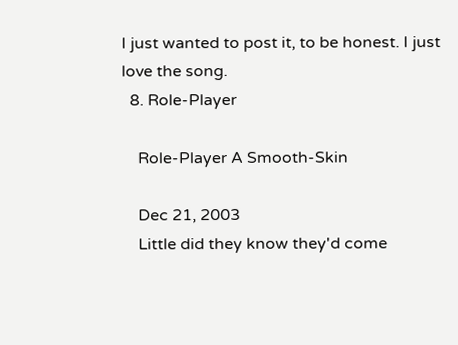I just wanted to post it, to be honest. I just love the song.
  8. Role-Player

    Role-Player A Smooth-Skin

    Dec 21, 2003
    Little did they know they'd come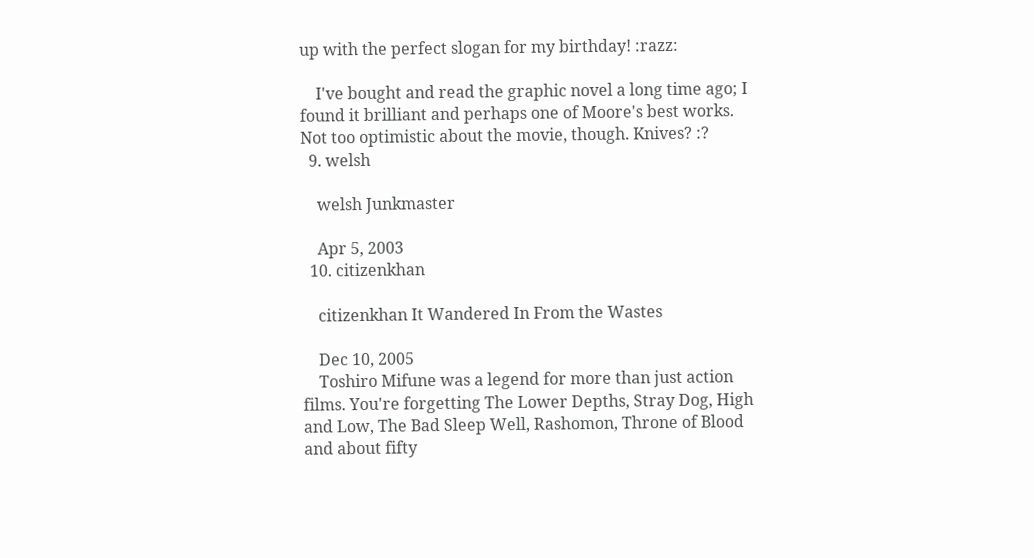up with the perfect slogan for my birthday! :razz:

    I've bought and read the graphic novel a long time ago; I found it brilliant and perhaps one of Moore's best works. Not too optimistic about the movie, though. Knives? :?
  9. welsh

    welsh Junkmaster

    Apr 5, 2003
  10. citizenkhan

    citizenkhan It Wandered In From the Wastes

    Dec 10, 2005
    Toshiro Mifune was a legend for more than just action films. You're forgetting The Lower Depths, Stray Dog, High and Low, The Bad Sleep Well, Rashomon, Throne of Blood and about fifty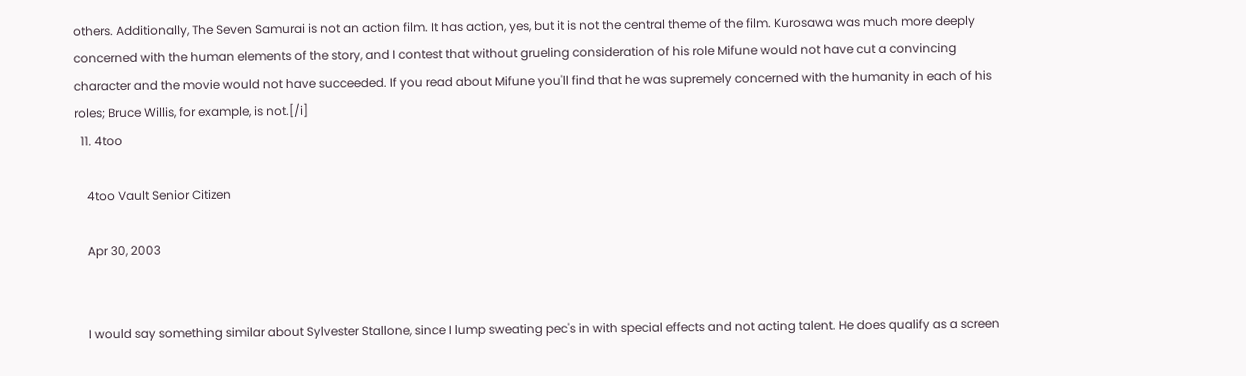others. Additionally, The Seven Samurai is not an action film. It has action, yes, but it is not the central theme of the film. Kurosawa was much more deeply concerned with the human elements of the story, and I contest that without grueling consideration of his role Mifune would not have cut a convincing character and the movie would not have succeeded. If you read about Mifune you'll find that he was supremely concerned with the humanity in each of his roles; Bruce Willis, for example, is not.[/i]
  11. 4too

    4too Vault Senior Citizen

    Apr 30, 2003


    I would say something similar about Sylvester Stallone, since I lump sweating pec's in with special effects and not acting talent. He does qualify as a screen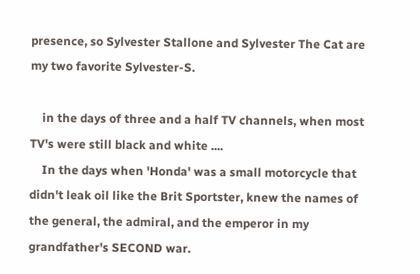presence, so Sylvester Stallone and Sylvester The Cat are my two favorite Sylvester-S.

    in the days of three and a half TV channels, when most TV's were still black and white ....
    In the days when 'Honda' was a small motorcycle that didn't leak oil like the Brit Sportster, knew the names of the general, the admiral, and the emperor in my grandfather's SECOND war.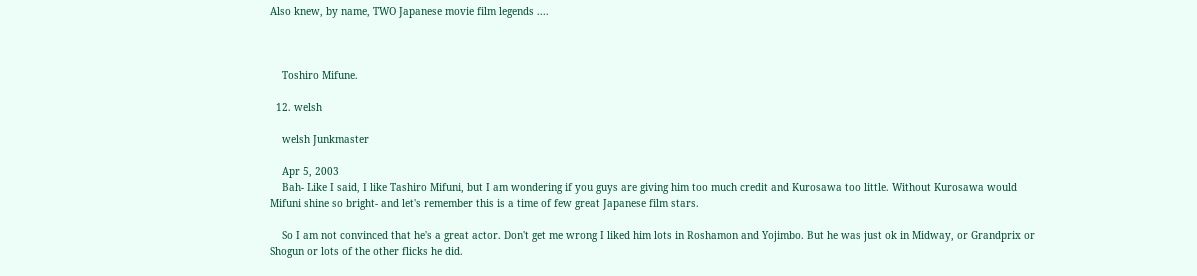Also knew, by name, TWO Japanese movie film legends ....



    Toshiro Mifune.

  12. welsh

    welsh Junkmaster

    Apr 5, 2003
    Bah- Like I said, I like Tashiro Mifuni, but I am wondering if you guys are giving him too much credit and Kurosawa too little. Without Kurosawa would Mifuni shine so bright- and let's remember this is a time of few great Japanese film stars.

    So I am not convinced that he's a great actor. Don't get me wrong I liked him lots in Roshamon and Yojimbo. But he was just ok in Midway, or Grandprix or Shogun or lots of the other flicks he did.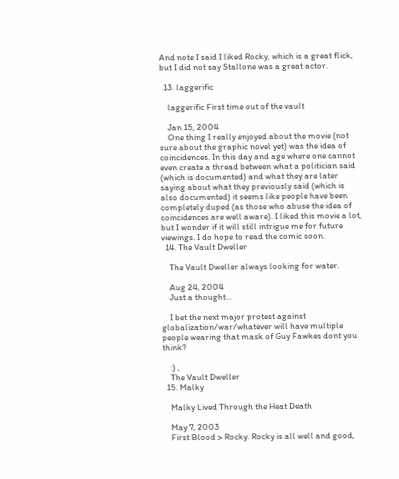And note I said I liked Rocky, which is a great flick, but I did not say Stallone was a great actor.

  13. laggerific

    laggerific First time out of the vault

    Jan 15, 2004
    One thing I really enjoyed about the movie (not sure about the graphic novel yet) was the idea of coincidences. In this day and age where one cannot even create a thread between what a politician said (which is documented) and what they are later saying about what they previously said (which is also documented) it seems like people have been completely duped (as those who abuse the idea of coincidences are well aware). I liked this movie a lot, but I wonder if it will still intrigue me for future viewings. I do hope to read the comic soon.
  14. The Vault Dweller

    The Vault Dweller always looking for water.

    Aug 24, 2004
    Just a thought...

    I bet the next major protest against globalization/war/whatever will have multiple people wearing that mask of Guy Fawkes dont you think?

    :) ,
    The Vault Dweller
  15. Malky

    Malky Lived Through the Heat Death

    May 7, 2003
    First Blood > Rocky. Rocky is all well and good,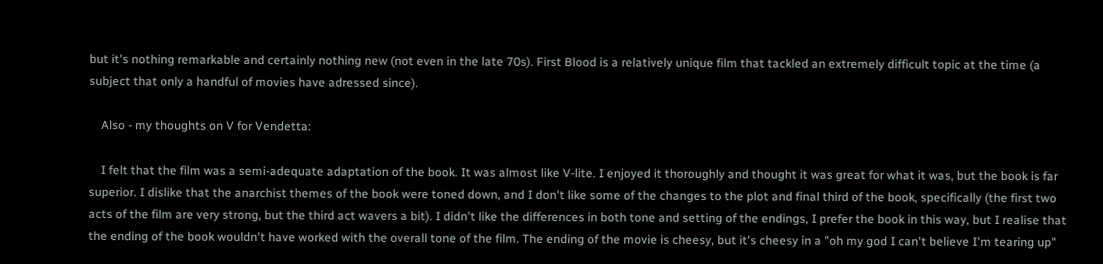but it's nothing remarkable and certainly nothing new (not even in the late 70s). First Blood is a relatively unique film that tackled an extremely difficult topic at the time (a subject that only a handful of movies have adressed since).

    Also - my thoughts on V for Vendetta:

    I felt that the film was a semi-adequate adaptation of the book. It was almost like V-lite. I enjoyed it thoroughly and thought it was great for what it was, but the book is far superior. I dislike that the anarchist themes of the book were toned down, and I don't like some of the changes to the plot and final third of the book, specifically (the first two acts of the film are very strong, but the third act wavers a bit). I didn't like the differences in both tone and setting of the endings, I prefer the book in this way, but I realise that the ending of the book wouldn't have worked with the overall tone of the film. The ending of the movie is cheesy, but it's cheesy in a "oh my god I can't believe I'm tearing up"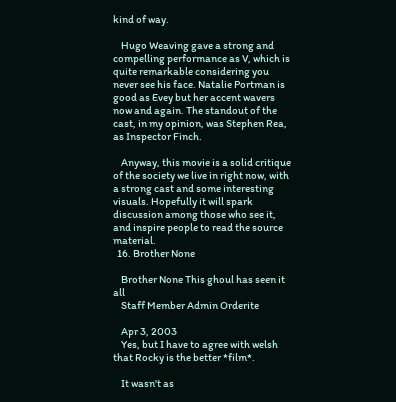kind of way.

    Hugo Weaving gave a strong and compelling performance as V, which is quite remarkable considering you never see his face. Natalie Portman is good as Evey but her accent wavers now and again. The standout of the cast, in my opinion, was Stephen Rea, as Inspector Finch.

    Anyway, this movie is a solid critique of the society we live in right now, with a strong cast and some interesting visuals. Hopefully it will spark discussion among those who see it, and inspire people to read the source material.
  16. Brother None

    Brother None This ghoul has seen it all
    Staff Member Admin Orderite

    Apr 3, 2003
    Yes, but I have to agree with welsh that Rocky is the better *film*.

    It wasn't as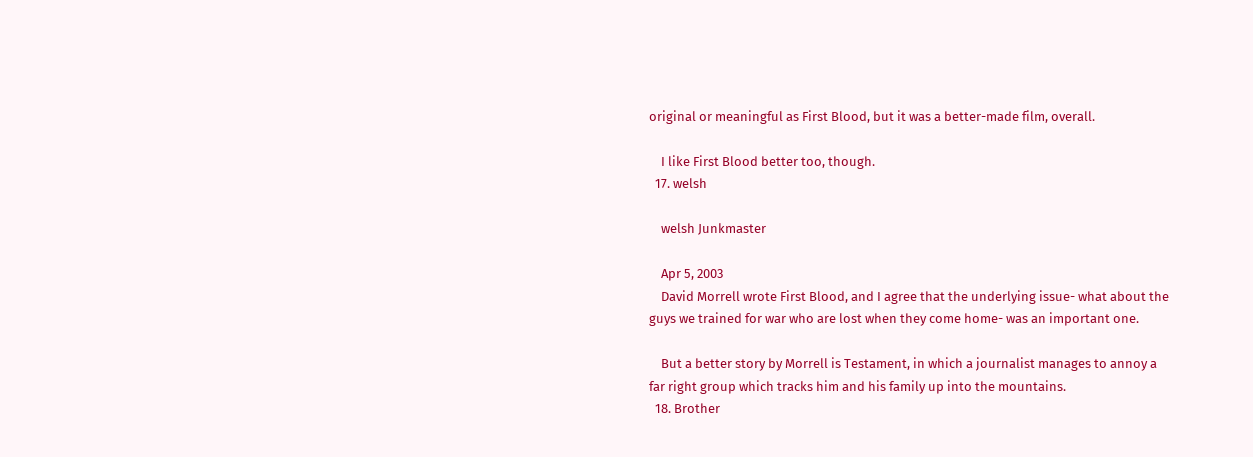original or meaningful as First Blood, but it was a better-made film, overall.

    I like First Blood better too, though.
  17. welsh

    welsh Junkmaster

    Apr 5, 2003
    David Morrell wrote First Blood, and I agree that the underlying issue- what about the guys we trained for war who are lost when they come home- was an important one.

    But a better story by Morrell is Testament, in which a journalist manages to annoy a far right group which tracks him and his family up into the mountains.
  18. Brother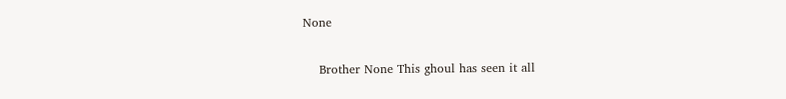None

    Brother None This ghoul has seen it all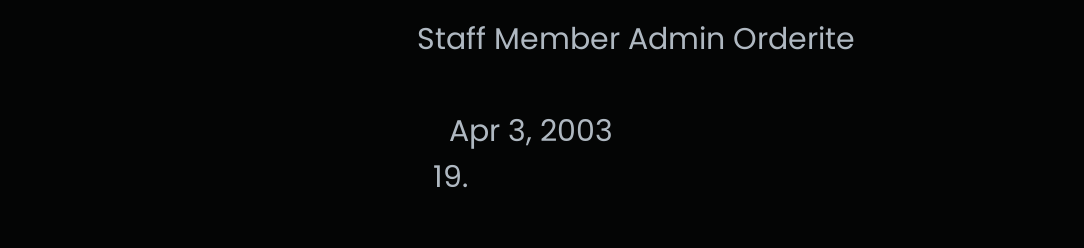Staff Member Admin Orderite

    Apr 3, 2003
  19.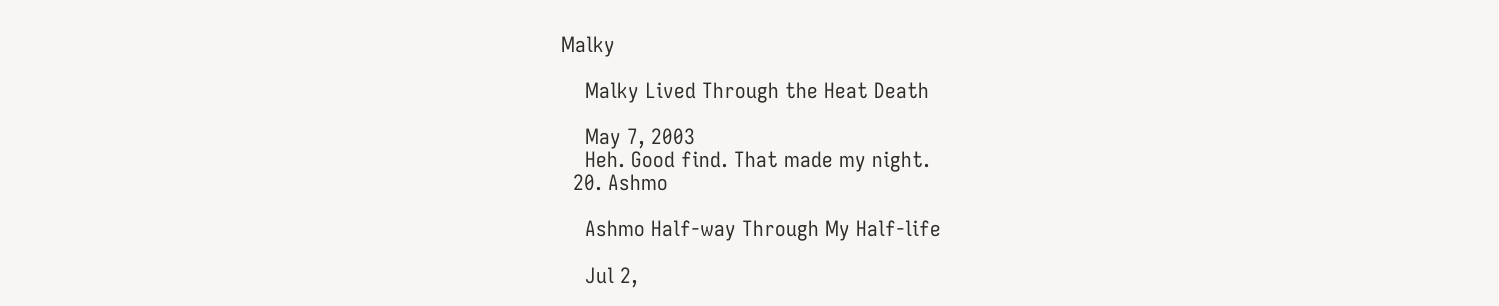Malky

    Malky Lived Through the Heat Death

    May 7, 2003
    Heh. Good find. That made my night.
  20. Ashmo

    Ashmo Half-way Through My Half-life

    Jul 2,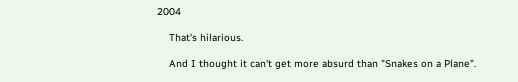2004

    That's hilarious.

    And I thought it can't get more absurd than "Snakes on a Plane".